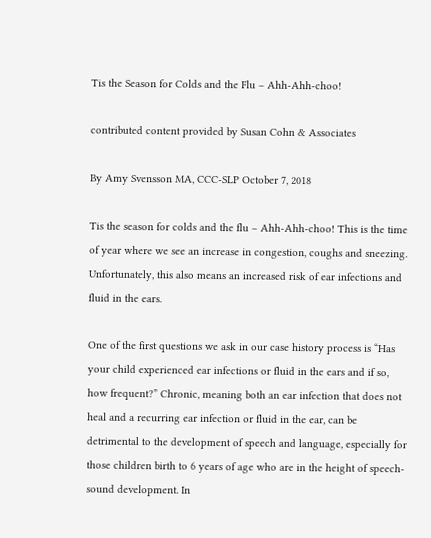Tis the Season for Colds and the Flu – Ahh-Ahh-choo!

contributed content provided by Susan Cohn & Associates

By Amy Svensson MA, CCC-SLP October 7, 2018

Tis the season for colds and the flu – Ahh-Ahh-choo! This is the time of year where we see an increase in congestion, coughs and sneezing. Unfortunately, this also means an increased risk of ear infections and fluid in the ears.

One of the first questions we ask in our case history process is “Has your child experienced ear infections or fluid in the ears and if so, how frequent?” Chronic, meaning both an ear infection that does not heal and a recurring ear infection or fluid in the ear, can be detrimental to the development of speech and language, especially for those children birth to 6 years of age who are in the height of speech-sound development. In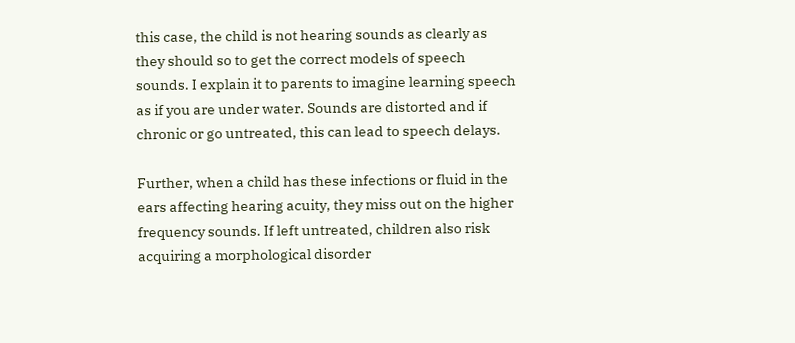this case, the child is not hearing sounds as clearly as they should so to get the correct models of speech sounds. I explain it to parents to imagine learning speech as if you are under water. Sounds are distorted and if chronic or go untreated, this can lead to speech delays.

Further, when a child has these infections or fluid in the ears affecting hearing acuity, they miss out on the higher frequency sounds. If left untreated, children also risk acquiring a morphological disorder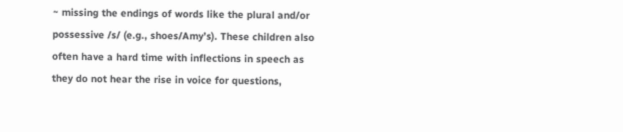~ missing the endings of words like the plural and/or possessive /s/ (e.g., shoes/Amy’s). These children also often have a hard time with inflections in speech as they do not hear the rise in voice for questions,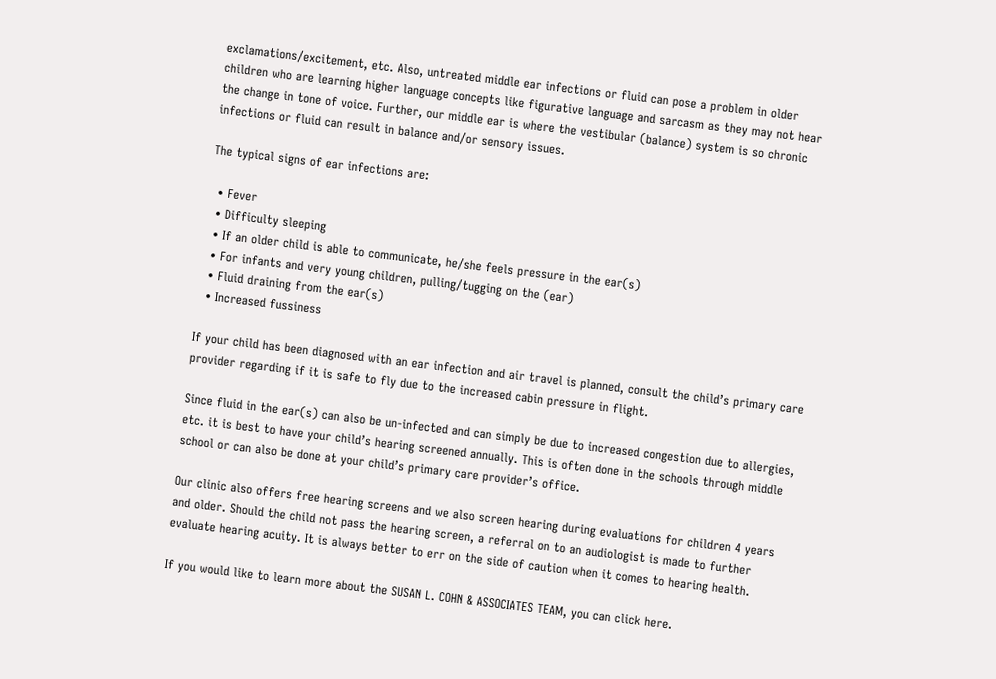exclamations/excitement, etc. Also, untreated middle ear infections or fluid can pose a problem in older children who are learning higher language concepts like figurative language and sarcasm as they may not hear the change in tone of voice. Further, our middle ear is where the vestibular (balance) system is so chronic infections or fluid can result in balance and/or sensory issues.

The typical signs of ear infections are:

  • Fever
  • Difficulty sleeping
  • If an older child is able to communicate, he/she feels pressure in the ear(s)
  • For infants and very young children, pulling/tugging on the (ear)
  • Fluid draining from the ear(s)
  • Increased fussiness

If your child has been diagnosed with an ear infection and air travel is planned, consult the child’s primary care provider regarding if it is safe to fly due to the increased cabin pressure in flight.

Since fluid in the ear(s) can also be un-infected and can simply be due to increased congestion due to allergies, etc. it is best to have your child’s hearing screened annually. This is often done in the schools through middle school or can also be done at your child’s primary care provider’s office.

Our clinic also offers free hearing screens and we also screen hearing during evaluations for children 4 years and older. Should the child not pass the hearing screen, a referral on to an audiologist is made to further evaluate hearing acuity. It is always better to err on the side of caution when it comes to hearing health.

If you would like to learn more about the SUSAN L. COHN & ASSOCIATES TEAM, you can click here.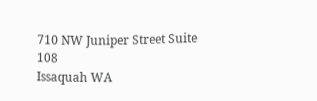710 NW Juniper Street Suite 108
Issaquah WA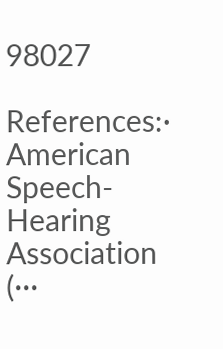98027

References:·  American Speech-Hearing Association (···